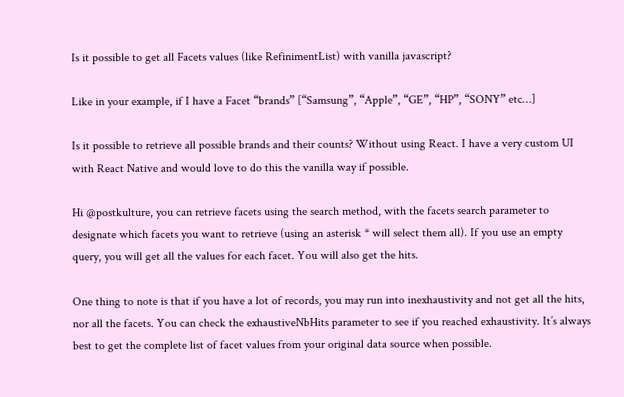Is it possible to get all Facets values (like RefinimentList) with vanilla javascript?

Like in your example, if I have a Facet “brands” [“Samsung”, “Apple”, “GE”, “HP”, “SONY” etc…]

Is it possible to retrieve all possible brands and their counts? Without using React. I have a very custom UI with React Native and would love to do this the vanilla way if possible.

Hi @postkulture, you can retrieve facets using the search method, with the facets search parameter to designate which facets you want to retrieve (using an asterisk * will select them all). If you use an empty query, you will get all the values for each facet. You will also get the hits.

One thing to note is that if you have a lot of records, you may run into inexhaustivity and not get all the hits, nor all the facets. You can check the exhaustiveNbHits parameter to see if you reached exhaustivity. It’s always best to get the complete list of facet values from your original data source when possible.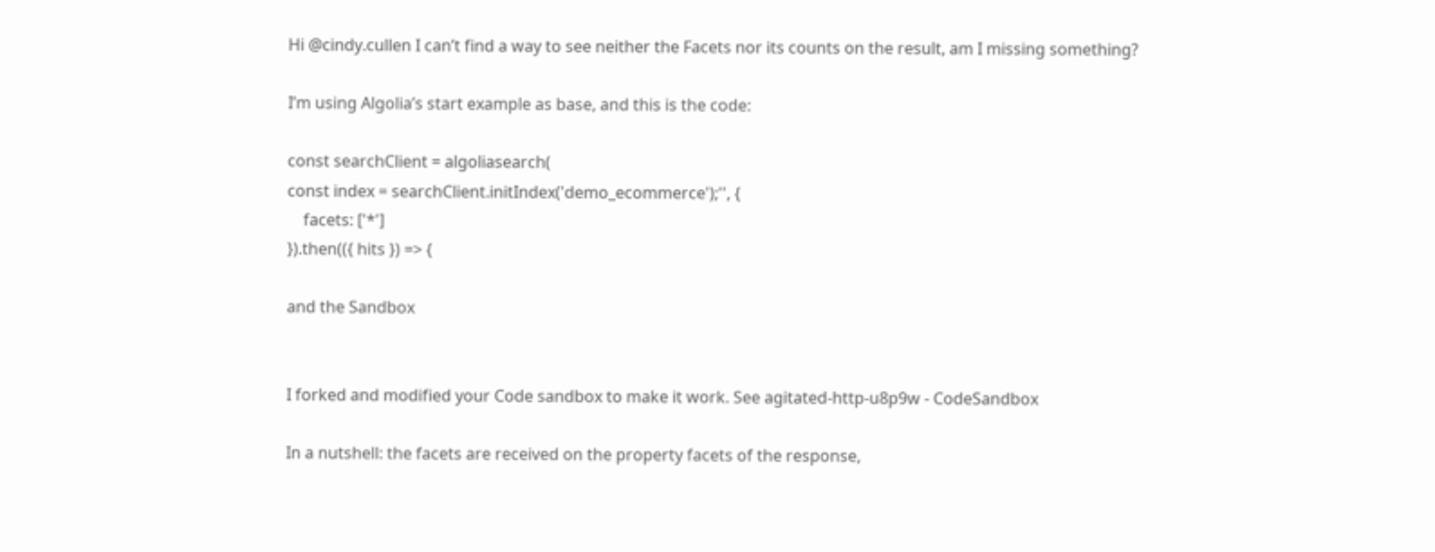Hi @cindy.cullen I can’t find a way to see neither the Facets nor its counts on the result, am I missing something?

I’m using Algolia’s start example as base, and this is the code:

const searchClient = algoliasearch(
const index = searchClient.initIndex('demo_ecommerce');'', {
    facets: ['*']
}).then(({ hits }) => {

and the Sandbox


I forked and modified your Code sandbox to make it work. See agitated-http-u8p9w - CodeSandbox

In a nutshell: the facets are received on the property facets of the response,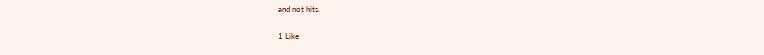and not hits.

1 Like